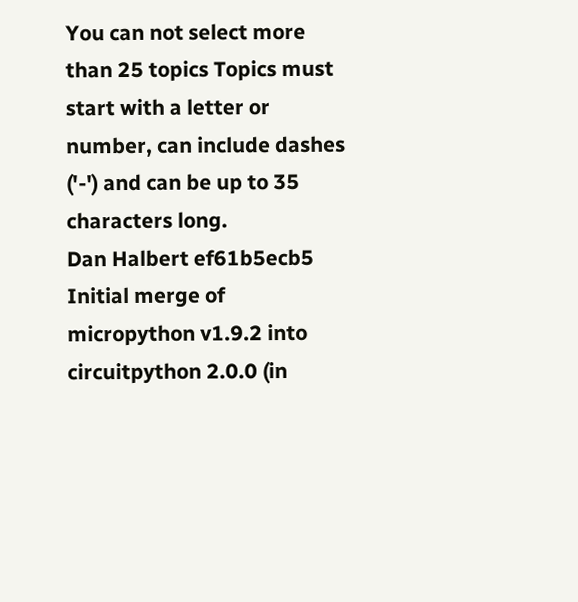You can not select more than 25 topics Topics must start with a letter or number, can include dashes ('-') and can be up to 35 characters long.
Dan Halbert ef61b5ecb5
Initial merge of micropython v1.9.2 into circuitpython 2.0.0 (in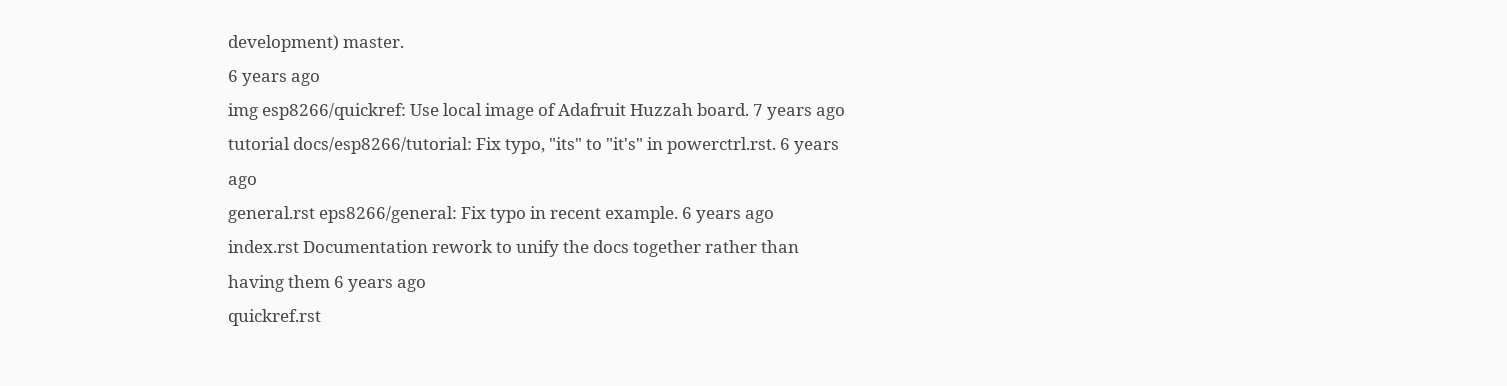development) master.
6 years ago
img esp8266/quickref: Use local image of Adafruit Huzzah board. 7 years ago
tutorial docs/esp8266/tutorial: Fix typo, "its" to "it's" in powerctrl.rst. 6 years ago
general.rst eps8266/general: Fix typo in recent example. 6 years ago
index.rst Documentation rework to unify the docs together rather than having them 6 years ago
quickref.rst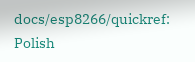docs/esp8266/quickref: Polish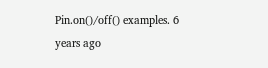Pin.on()/off() examples. 6 years ago